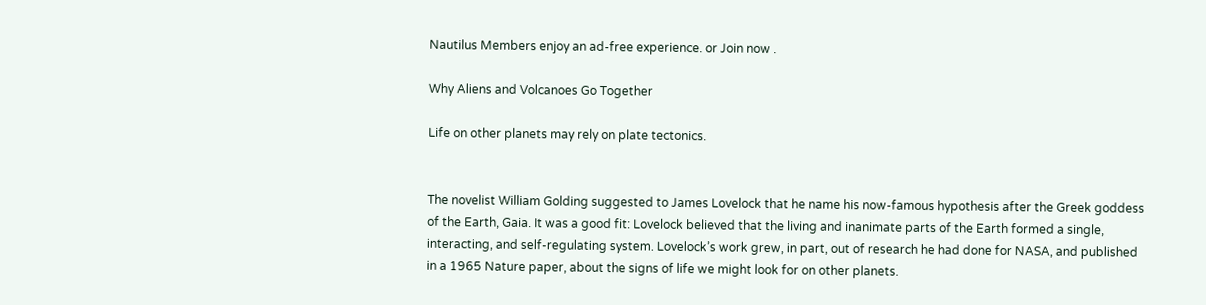Nautilus Members enjoy an ad-free experience. or Join now .

Why Aliens and Volcanoes Go Together

Life on other planets may rely on plate tectonics.


The novelist William Golding suggested to James Lovelock that he name his now-famous hypothesis after the Greek goddess of the Earth, Gaia. It was a good fit: Lovelock believed that the living and inanimate parts of the Earth formed a single, interacting, and self-regulating system. Lovelock’s work grew, in part, out of research he had done for NASA, and published in a 1965 Nature paper, about the signs of life we might look for on other planets.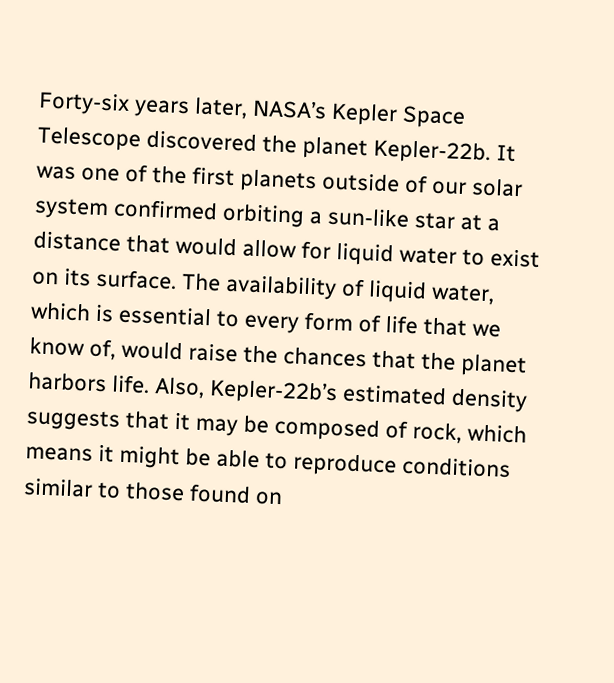Forty-six years later, NASA’s Kepler Space Telescope discovered the planet Kepler-22b. It was one of the first planets outside of our solar system confirmed orbiting a sun-like star at a distance that would allow for liquid water to exist on its surface. The availability of liquid water, which is essential to every form of life that we know of, would raise the chances that the planet harbors life. Also, Kepler-22b’s estimated density suggests that it may be composed of rock, which means it might be able to reproduce conditions similar to those found on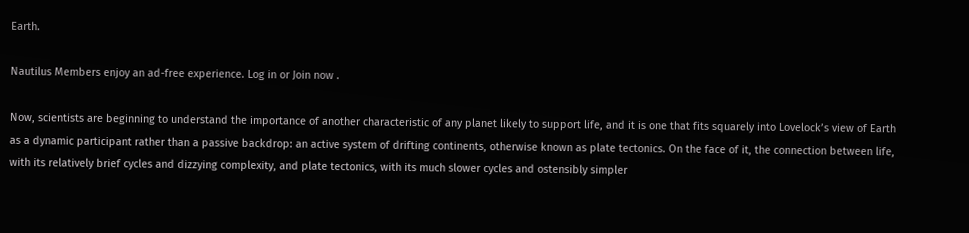Earth.

Nautilus Members enjoy an ad-free experience. Log in or Join now .

Now, scientists are beginning to understand the importance of another characteristic of any planet likely to support life, and it is one that fits squarely into Lovelock’s view of Earth as a dynamic participant rather than a passive backdrop: an active system of drifting continents, otherwise known as plate tectonics. On the face of it, the connection between life, with its relatively brief cycles and dizzying complexity, and plate tectonics, with its much slower cycles and ostensibly simpler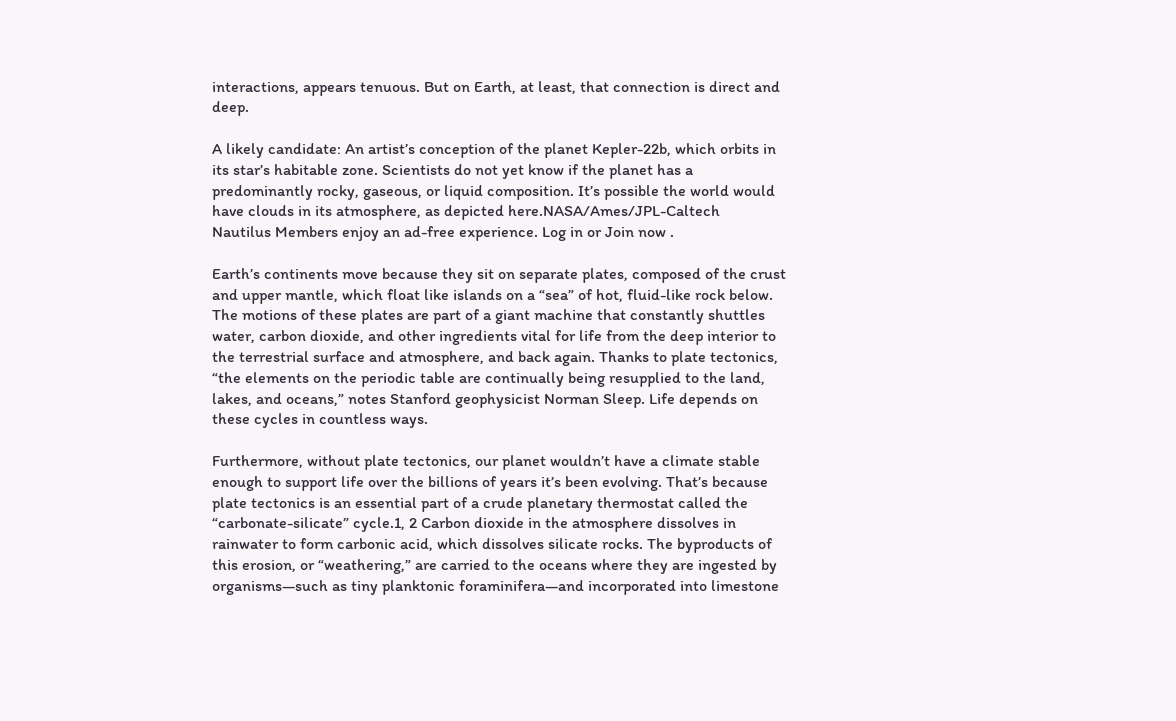interactions, appears tenuous. But on Earth, at least, that connection is direct and deep.

A likely candidate: An artist’s conception of the planet Kepler-22b, which orbits in its star’s habitable zone. Scientists do not yet know if the planet has a predominantly rocky, gaseous, or liquid composition. It’s possible the world would have clouds in its atmosphere, as depicted here.NASA/Ames/JPL-Caltech
Nautilus Members enjoy an ad-free experience. Log in or Join now .

Earth’s continents move because they sit on separate plates, composed of the crust and upper mantle, which float like islands on a “sea” of hot, fluid-like rock below. The motions of these plates are part of a giant machine that constantly shuttles water, carbon dioxide, and other ingredients vital for life from the deep interior to the terrestrial surface and atmosphere, and back again. Thanks to plate tectonics, “the elements on the periodic table are continually being resupplied to the land, lakes, and oceans,” notes Stanford geophysicist Norman Sleep. Life depends on these cycles in countless ways.

Furthermore, without plate tectonics, our planet wouldn’t have a climate stable enough to support life over the billions of years it’s been evolving. That’s because plate tectonics is an essential part of a crude planetary thermostat called the “carbonate-silicate” cycle.1, 2 Carbon dioxide in the atmosphere dissolves in rainwater to form carbonic acid, which dissolves silicate rocks. The byproducts of this erosion, or “weathering,” are carried to the oceans where they are ingested by organisms—such as tiny planktonic foraminifera—and incorporated into limestone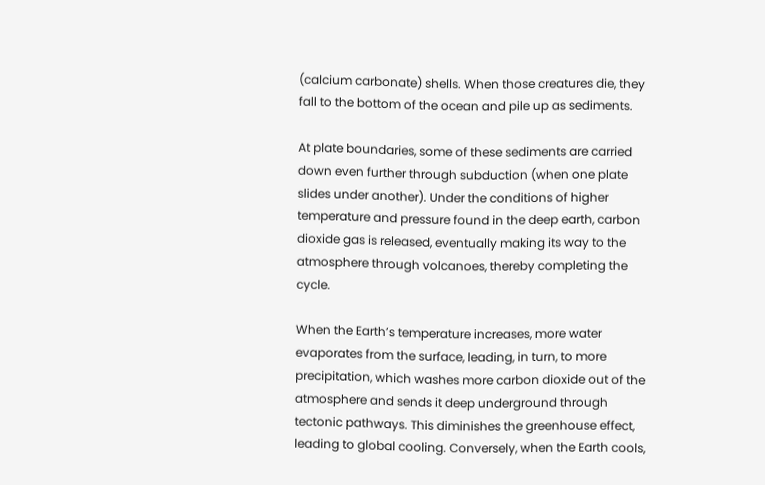(calcium carbonate) shells. When those creatures die, they fall to the bottom of the ocean and pile up as sediments.

At plate boundaries, some of these sediments are carried down even further through subduction (when one plate slides under another). Under the conditions of higher temperature and pressure found in the deep earth, carbon dioxide gas is released, eventually making its way to the atmosphere through volcanoes, thereby completing the cycle.

When the Earth’s temperature increases, more water evaporates from the surface, leading, in turn, to more precipitation, which washes more carbon dioxide out of the atmosphere and sends it deep underground through tectonic pathways. This diminishes the greenhouse effect, leading to global cooling. Conversely, when the Earth cools,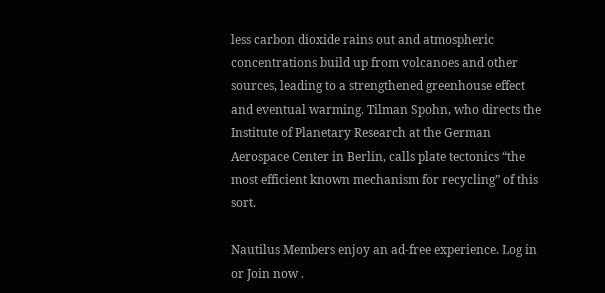less carbon dioxide rains out and atmospheric concentrations build up from volcanoes and other sources, leading to a strengthened greenhouse effect and eventual warming. Tilman Spohn, who directs the Institute of Planetary Research at the German Aerospace Center in Berlin, calls plate tectonics “the most efficient known mechanism for recycling” of this sort.

Nautilus Members enjoy an ad-free experience. Log in or Join now .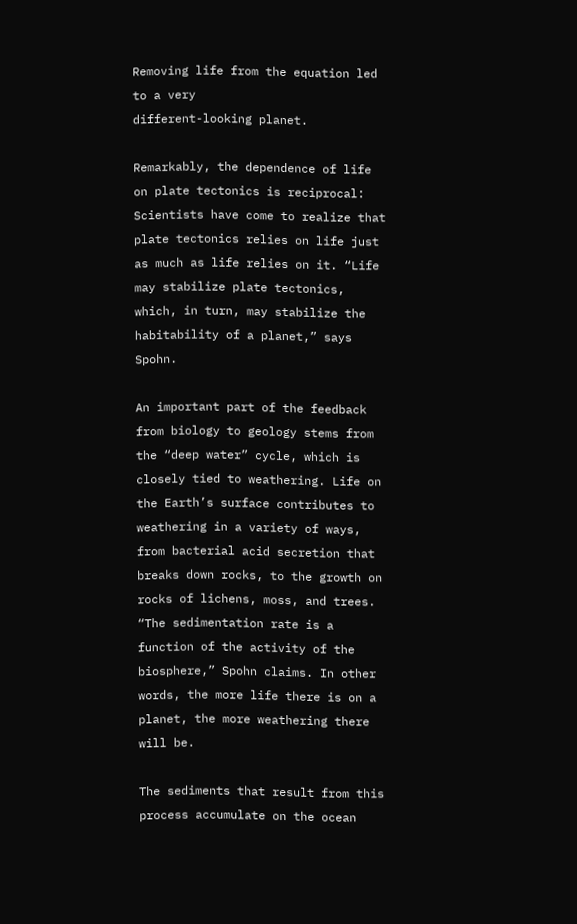Removing life from the equation led to a very
different-looking planet.

Remarkably, the dependence of life on plate tectonics is reciprocal: Scientists have come to realize that plate tectonics relies on life just as much as life relies on it. “Life may stabilize plate tectonics, which, in turn, may stabilize the habitability of a planet,” says Spohn.

An important part of the feedback from biology to geology stems from the “deep water” cycle, which is closely tied to weathering. Life on the Earth’s surface contributes to weathering in a variety of ways, from bacterial acid secretion that breaks down rocks, to the growth on rocks of lichens, moss, and trees. “The sedimentation rate is a function of the activity of the biosphere,” Spohn claims. In other words, the more life there is on a planet, the more weathering there will be.

The sediments that result from this process accumulate on the ocean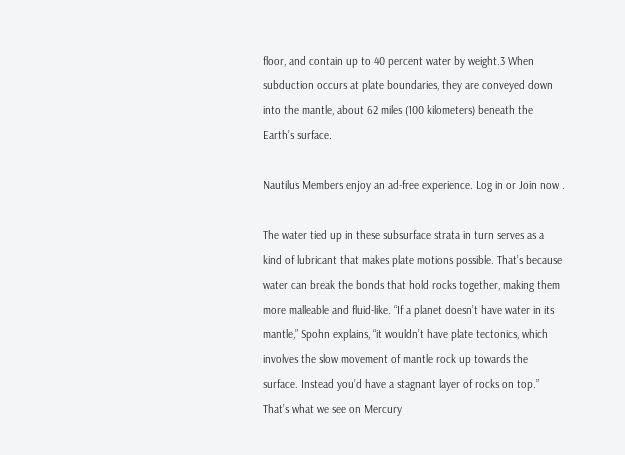floor, and contain up to 40 percent water by weight.3 When subduction occurs at plate boundaries, they are conveyed down into the mantle, about 62 miles (100 kilometers) beneath the Earth’s surface.

Nautilus Members enjoy an ad-free experience. Log in or Join now .

The water tied up in these subsurface strata in turn serves as a kind of lubricant that makes plate motions possible. That’s because water can break the bonds that hold rocks together, making them more malleable and fluid-like. “If a planet doesn’t have water in its mantle,” Spohn explains, “it wouldn’t have plate tectonics, which involves the slow movement of mantle rock up towards the surface. Instead you’d have a stagnant layer of rocks on top.” That’s what we see on Mercury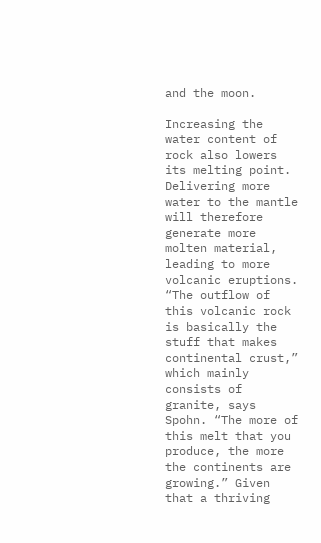and the moon.

Increasing the water content of rock also lowers its melting point. Delivering more water to the mantle will therefore generate more molten material, leading to more volcanic eruptions. “The outflow of this volcanic rock is basically the stuff that makes continental crust,” which mainly consists of granite, says Spohn. “The more of this melt that you produce, the more the continents are growing.” Given that a thriving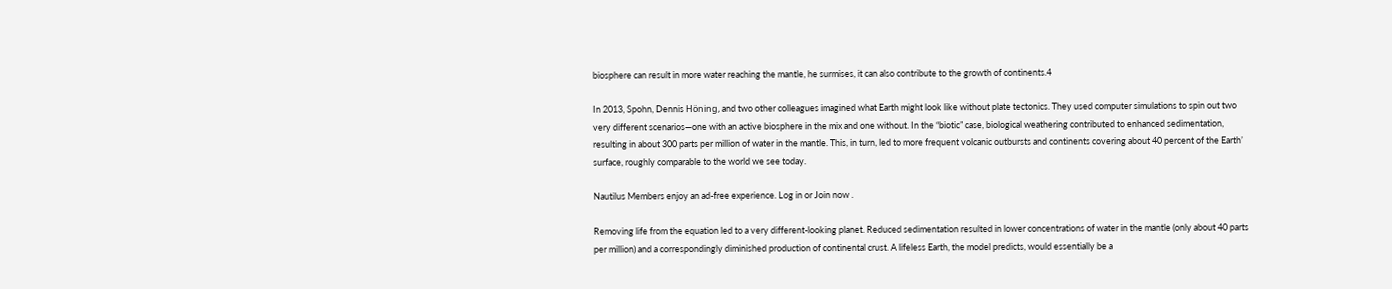biosphere can result in more water reaching the mantle, he surmises, it can also contribute to the growth of continents.4

In 2013, Spohn, Dennis Höning, and two other colleagues imagined what Earth might look like without plate tectonics. They used computer simulations to spin out two very different scenarios—one with an active biosphere in the mix and one without. In the “biotic” case, biological weathering contributed to enhanced sedimentation, resulting in about 300 parts per million of water in the mantle. This, in turn, led to more frequent volcanic outbursts and continents covering about 40 percent of the Earth’ surface, roughly comparable to the world we see today.

Nautilus Members enjoy an ad-free experience. Log in or Join now .

Removing life from the equation led to a very different-looking planet. Reduced sedimentation resulted in lower concentrations of water in the mantle (only about 40 parts per million) and a correspondingly diminished production of continental crust. A lifeless Earth, the model predicts, would essentially be a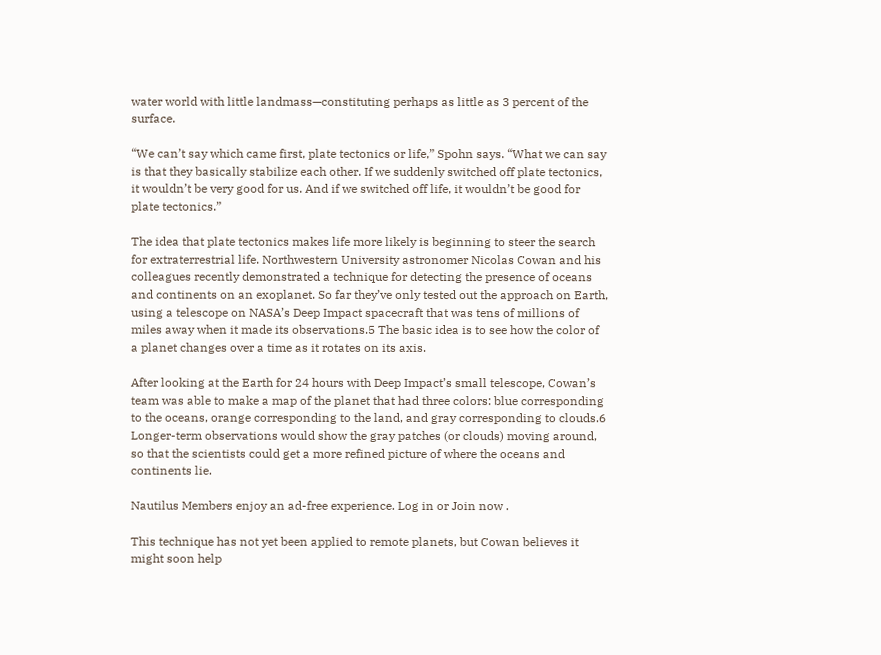water world with little landmass—constituting perhaps as little as 3 percent of the surface.

“We can’t say which came first, plate tectonics or life,” Spohn says. “What we can say is that they basically stabilize each other. If we suddenly switched off plate tectonics, it wouldn’t be very good for us. And if we switched off life, it wouldn’t be good for plate tectonics.”

The idea that plate tectonics makes life more likely is beginning to steer the search for extraterrestrial life. Northwestern University astronomer Nicolas Cowan and his colleagues recently demonstrated a technique for detecting the presence of oceans and continents on an exoplanet. So far they’ve only tested out the approach on Earth, using a telescope on NASA’s Deep Impact spacecraft that was tens of millions of miles away when it made its observations.5 The basic idea is to see how the color of a planet changes over a time as it rotates on its axis.

After looking at the Earth for 24 hours with Deep Impact’s small telescope, Cowan’s team was able to make a map of the planet that had three colors: blue corresponding to the oceans, orange corresponding to the land, and gray corresponding to clouds.6 Longer-term observations would show the gray patches (or clouds) moving around, so that the scientists could get a more refined picture of where the oceans and continents lie.

Nautilus Members enjoy an ad-free experience. Log in or Join now .

This technique has not yet been applied to remote planets, but Cowan believes it might soon help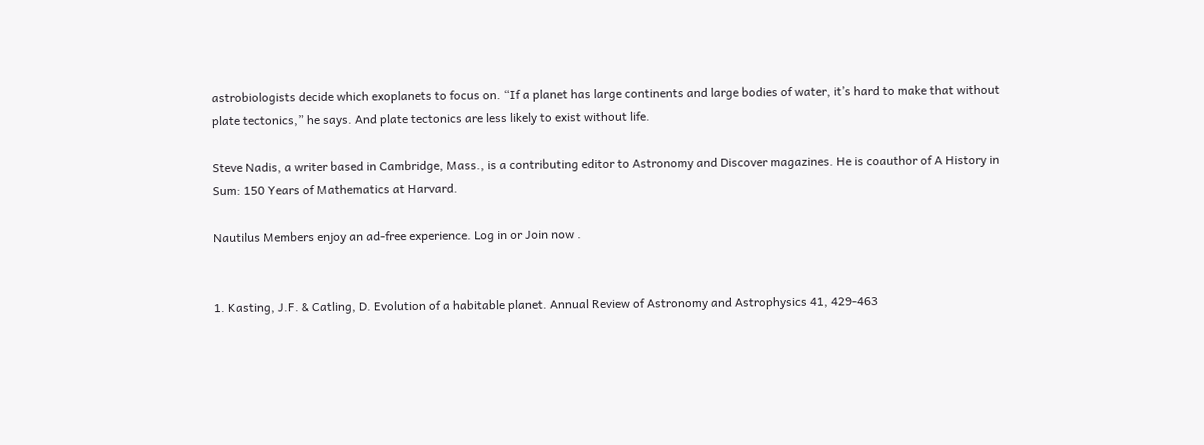astrobiologists decide which exoplanets to focus on. “If a planet has large continents and large bodies of water, it’s hard to make that without plate tectonics,” he says. And plate tectonics are less likely to exist without life.

Steve Nadis, a writer based in Cambridge, Mass., is a contributing editor to Astronomy and Discover magazines. He is coauthor of A History in Sum: 150 Years of Mathematics at Harvard.

Nautilus Members enjoy an ad-free experience. Log in or Join now .


1. Kasting, J.F. & Catling, D. Evolution of a habitable planet. Annual Review of Astronomy and Astrophysics 41, 429-463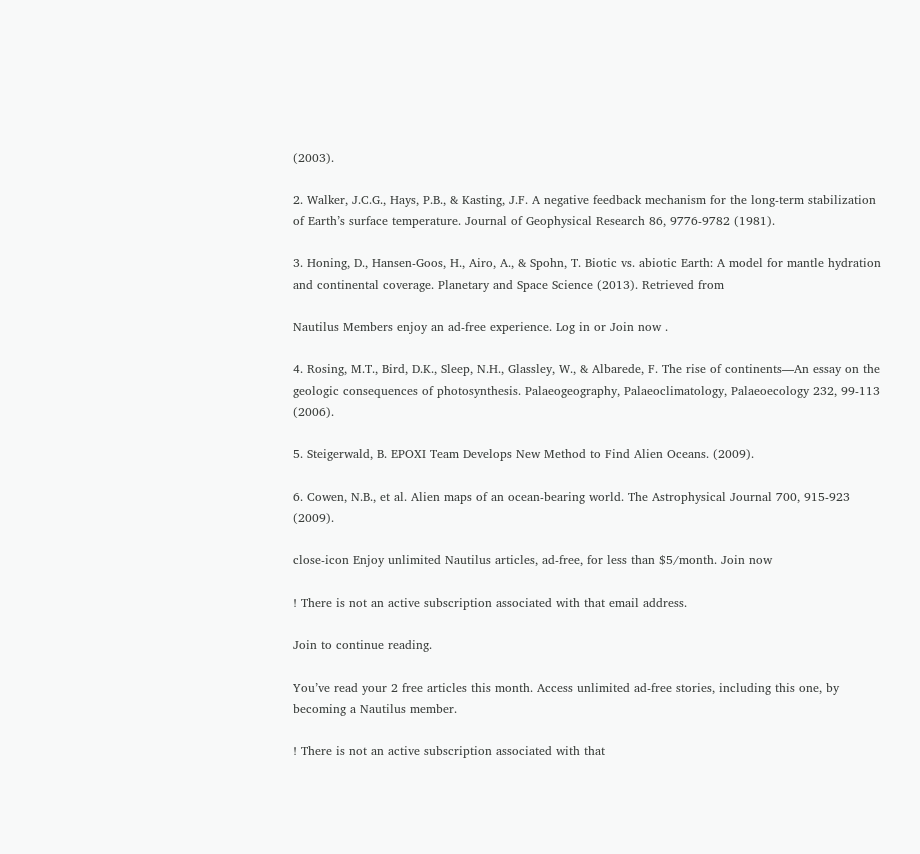(2003).

2. Walker, J.C.G., Hays, P.B., & Kasting, J.F. A negative feedback mechanism for the long-term stabilization of Earth’s surface temperature. Journal of Geophysical Research 86, 9776-9782 (1981).

3. Honing, D., Hansen-Goos, H., Airo, A., & Spohn, T. Biotic vs. abiotic Earth: A model for mantle hydration and continental coverage. Planetary and Space Science (2013). Retrieved from

Nautilus Members enjoy an ad-free experience. Log in or Join now .

4. Rosing, M.T., Bird, D.K., Sleep, N.H., Glassley, W., & Albarede, F. The rise of continents—An essay on the geologic consequences of photosynthesis. Palaeogeography, Palaeoclimatology, Palaeoecology 232, 99-113 (2006).

5. Steigerwald, B. EPOXI Team Develops New Method to Find Alien Oceans. (2009).

6. Cowen, N.B., et al. Alien maps of an ocean-bearing world. The Astrophysical Journal 700, 915-923 (2009).

close-icon Enjoy unlimited Nautilus articles, ad-free, for less than $5/month. Join now

! There is not an active subscription associated with that email address.

Join to continue reading.

You’ve read your 2 free articles this month. Access unlimited ad-free stories, including this one, by becoming a Nautilus member.

! There is not an active subscription associated with that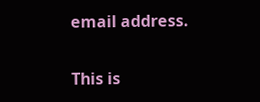email address.

This is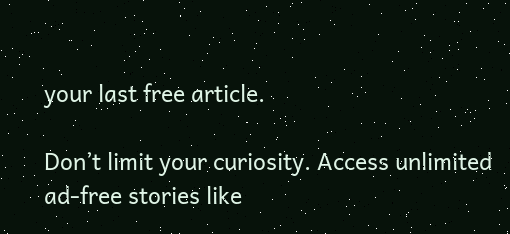your last free article.

Don’t limit your curiosity. Access unlimited ad-free stories like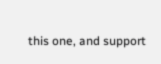this one, and support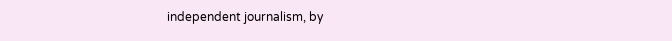independent journalism, by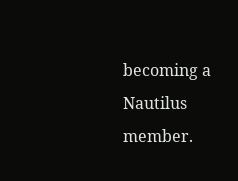becoming a Nautilus member.